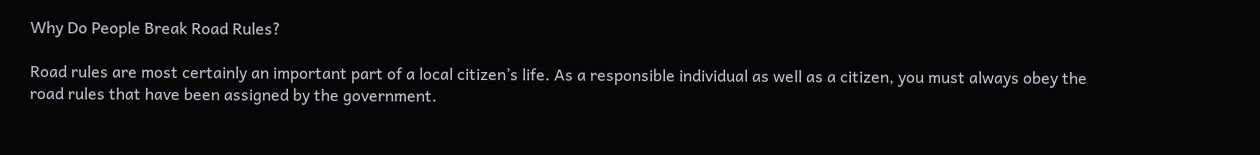Why Do People Break Road Rules?

Road rules are most certainly an important part of a local citizen’s life. As a responsible individual as well as a citizen, you must always obey the road rules that have been assigned by the government.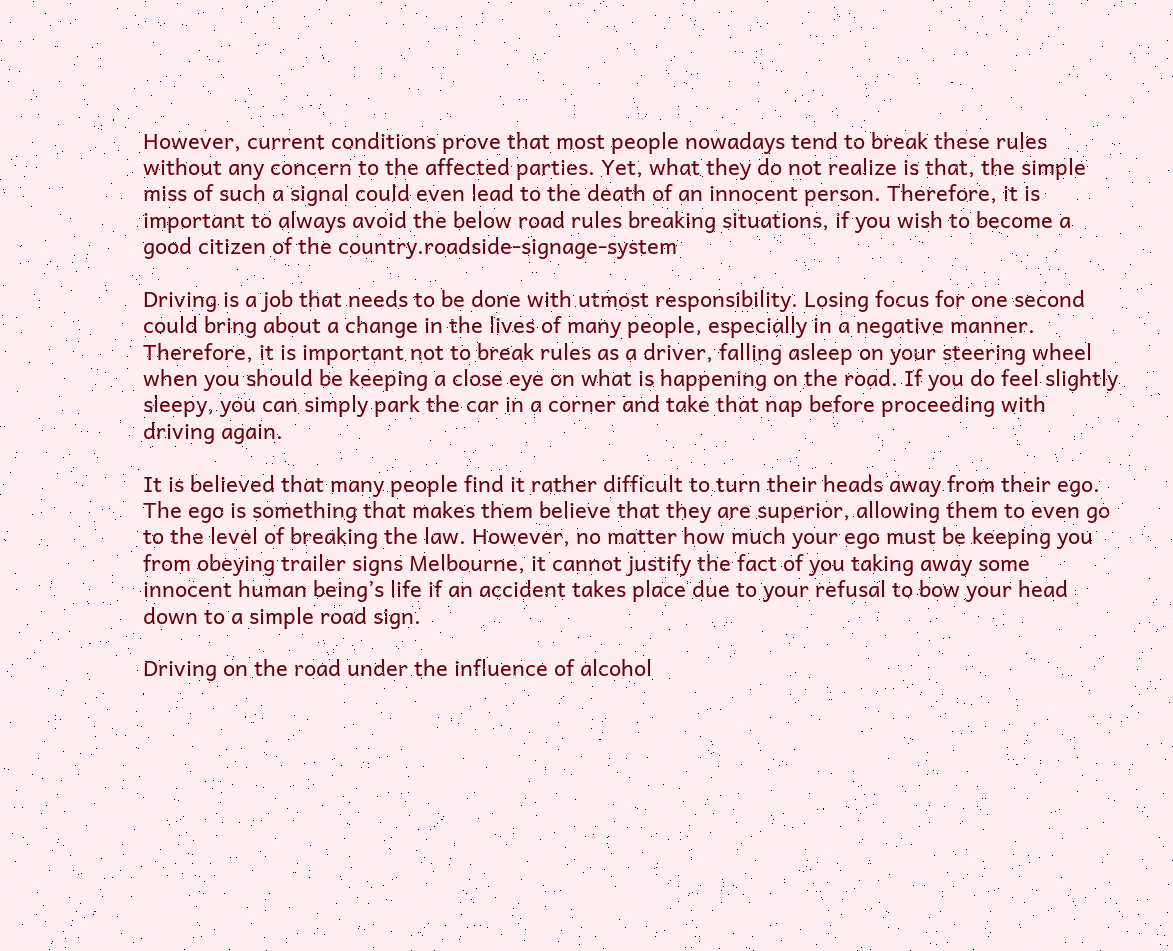However, current conditions prove that most people nowadays tend to break these rules without any concern to the affected parties. Yet, what they do not realize is that, the simple miss of such a signal could even lead to the death of an innocent person. Therefore, it is important to always avoid the below road rules breaking situations, if you wish to become a good citizen of the country.roadside-signage-system

Driving is a job that needs to be done with utmost responsibility. Losing focus for one second could bring about a change in the lives of many people, especially in a negative manner. Therefore, it is important not to break rules as a driver, falling asleep on your steering wheel when you should be keeping a close eye on what is happening on the road. If you do feel slightly sleepy, you can simply park the car in a corner and take that nap before proceeding with driving again.

It is believed that many people find it rather difficult to turn their heads away from their ego. The ego is something that makes them believe that they are superior, allowing them to even go to the level of breaking the law. However, no matter how much your ego must be keeping you from obeying trailer signs Melbourne, it cannot justify the fact of you taking away some innocent human being’s life if an accident takes place due to your refusal to bow your head down to a simple road sign.

Driving on the road under the influence of alcohol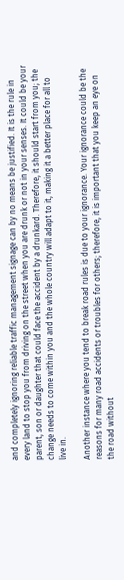and completely ignoring reliable traffic management signage can by no means be justified. It is the rule in every land to stop you from driving on the street when you are drunk or not in your senses. It could be your parent, son or daughter that could face the accident by a drunkard. Therefore, it should start from you; the change needs to come within you and the whole country will adapt to it, making it a better place for all to live in.

Another instance where you tend to break road rules is due to your ignorance. Your ignorance could be the reasons for many road accidents or troubles for others; therefore, it is important that you keep an eye on the road without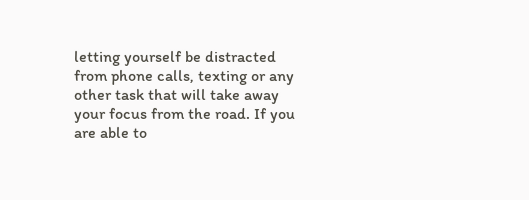letting yourself be distracted from phone calls, texting or any other task that will take away your focus from the road. If you are able to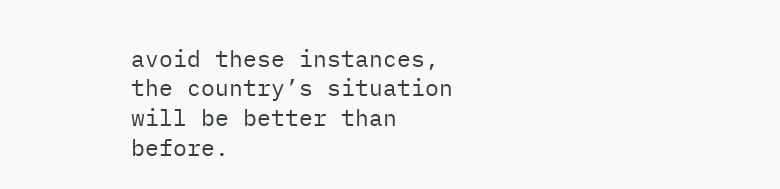avoid these instances, the country’s situation will be better than before.